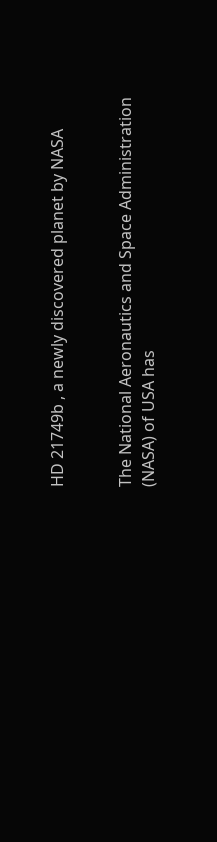HD 21749b , a newly discovered planet by NASA


The National Aeronautics and Space Administration (NASA) of USA has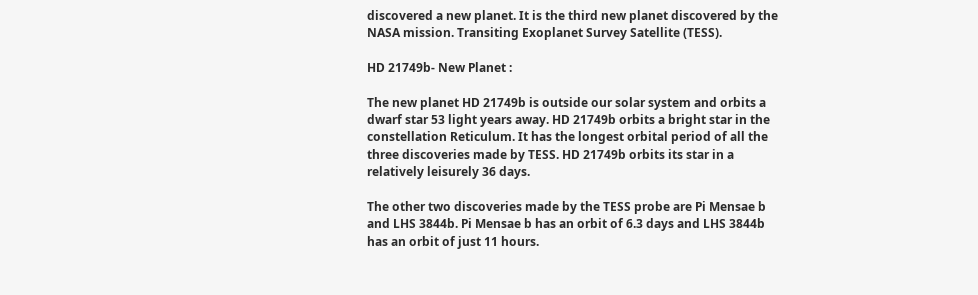discovered a new planet. It is the third new planet discovered by the NASA mission. Transiting Exoplanet Survey Satellite (TESS).

HD 21749b- New Planet :

The new planet HD 21749b is outside our solar system and orbits a dwarf star 53 light years away. HD 21749b orbits a bright star in the constellation Reticulum. It has the longest orbital period of all the three discoveries made by TESS. HD 21749b orbits its star in a relatively leisurely 36 days.

The other two discoveries made by the TESS probe are Pi Mensae b and LHS 3844b. Pi Mensae b has an orbit of 6.3 days and LHS 3844b has an orbit of just 11 hours.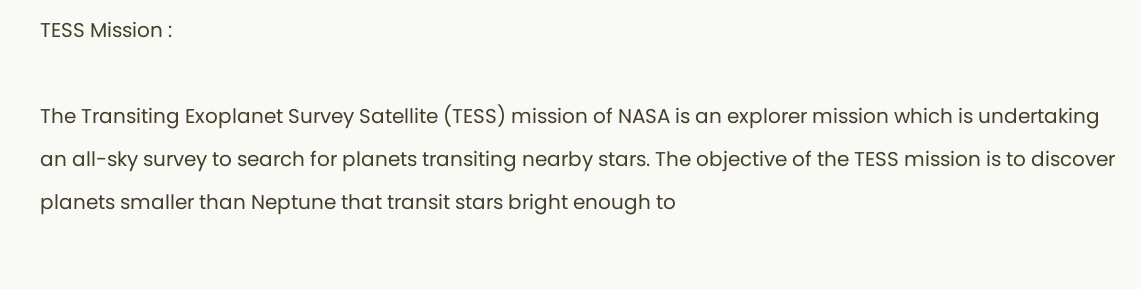TESS Mission :

The Transiting Exoplanet Survey Satellite (TESS) mission of NASA is an explorer mission which is undertaking an all-sky survey to search for planets transiting nearby stars. The objective of the TESS mission is to discover planets smaller than Neptune that transit stars bright enough to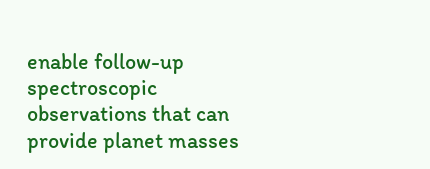enable follow-up spectroscopic observations that can provide planet masses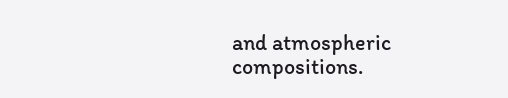and atmospheric compositions.